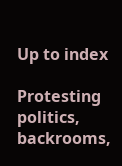Up to index

Protesting politics, backrooms,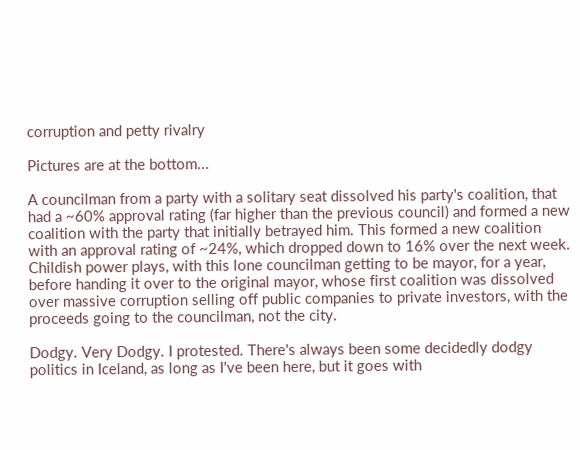corruption and petty rivalry

Pictures are at the bottom...

A councilman from a party with a solitary seat dissolved his party's coalition, that had a ~60% approval rating (far higher than the previous council) and formed a new coalition with the party that initially betrayed him. This formed a new coalition with an approval rating of ~24%, which dropped down to 16% over the next week. Childish power plays, with this lone councilman getting to be mayor, for a year, before handing it over to the original mayor, whose first coalition was dissolved over massive corruption selling off public companies to private investors, with the proceeds going to the councilman, not the city.

Dodgy. Very Dodgy. I protested. There's always been some decidedly dodgy politics in Iceland, as long as I've been here, but it goes with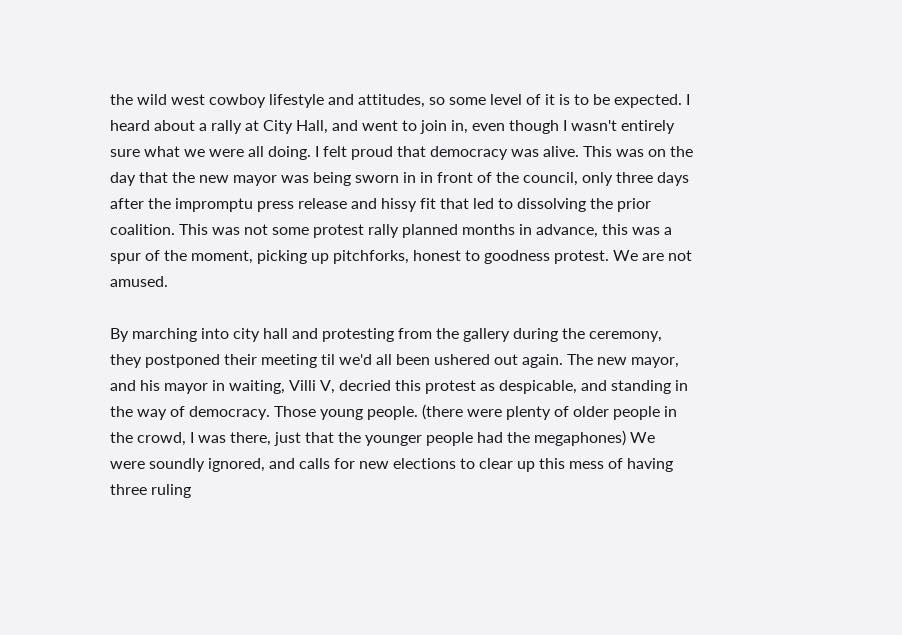the wild west cowboy lifestyle and attitudes, so some level of it is to be expected. I heard about a rally at City Hall, and went to join in, even though I wasn't entirely sure what we were all doing. I felt proud that democracy was alive. This was on the day that the new mayor was being sworn in in front of the council, only three days after the impromptu press release and hissy fit that led to dissolving the prior coalition. This was not some protest rally planned months in advance, this was a spur of the moment, picking up pitchforks, honest to goodness protest. We are not amused.

By marching into city hall and protesting from the gallery during the ceremony, they postponed their meeting til we'd all been ushered out again. The new mayor, and his mayor in waiting, Villi V, decried this protest as despicable, and standing in the way of democracy. Those young people. (there were plenty of older people in the crowd, I was there, just that the younger people had the megaphones) We were soundly ignored, and calls for new elections to clear up this mess of having three ruling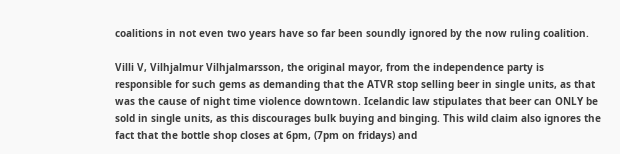coalitions in not even two years have so far been soundly ignored by the now ruling coalition.

Villi V, Vilhjalmur Vilhjalmarsson, the original mayor, from the independence party is responsible for such gems as demanding that the ATVR stop selling beer in single units, as that was the cause of night time violence downtown. Icelandic law stipulates that beer can ONLY be sold in single units, as this discourages bulk buying and binging. This wild claim also ignores the fact that the bottle shop closes at 6pm, (7pm on fridays) and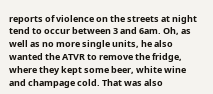reports of violence on the streets at night tend to occur between 3 and 6am. Oh, as well as no more single units, he also wanted the ATVR to remove the fridge, where they kept some beer, white wine and champage cold. That was also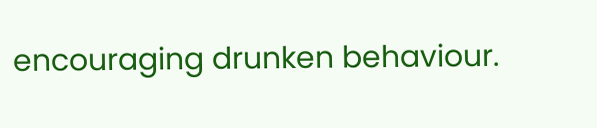encouraging drunken behaviour.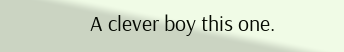A clever boy this one.